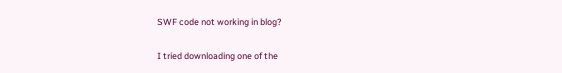SWF code not working in blog?

I tried downloading one of the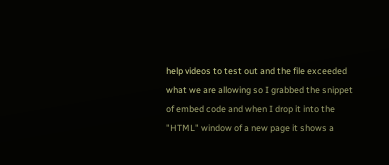help videos to test out and the file exceeded what we are allowing so I grabbed the snippet of embed code and when I drop it into the "HTML" window of a new page it shows a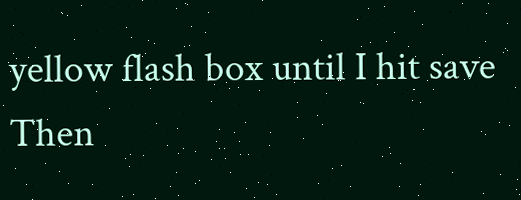yellow flash box until I hit save Then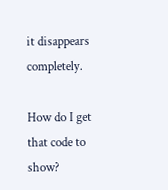it disappears completely.

How do I get that code to show?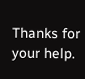Thanks for your help.